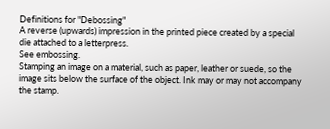Definitions for "Debossing"
A reverse (upwards) impression in the printed piece created by a special die attached to a letterpress.
See embossing.
Stamping an image on a material, such as paper, leather or suede, so the image sits below the surface of the object. Ink may or may not accompany the stamp.